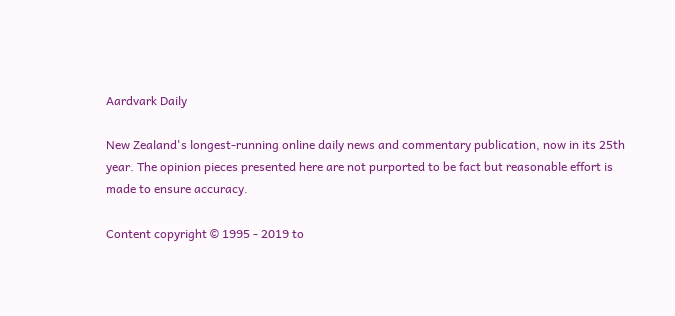Aardvark Daily

New Zealand's longest-running online daily news and commentary publication, now in its 25th year. The opinion pieces presented here are not purported to be fact but reasonable effort is made to ensure accuracy.

Content copyright © 1995 - 2019 to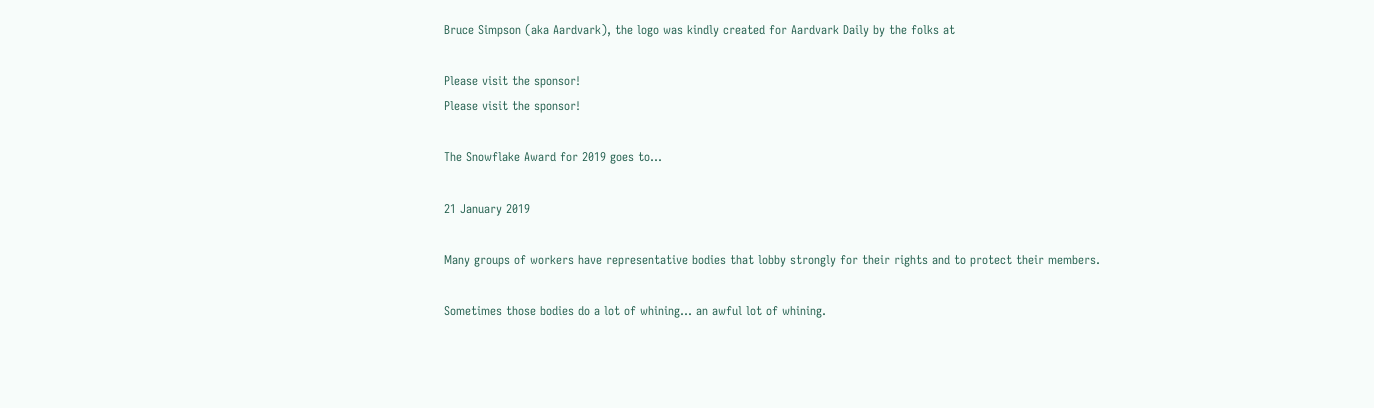Bruce Simpson (aka Aardvark), the logo was kindly created for Aardvark Daily by the folks at

Please visit the sponsor!
Please visit the sponsor!

The Snowflake Award for 2019 goes to...

21 January 2019

Many groups of workers have representative bodies that lobby strongly for their rights and to protect their members.

Sometimes those bodies do a lot of whining... an awful lot of whining.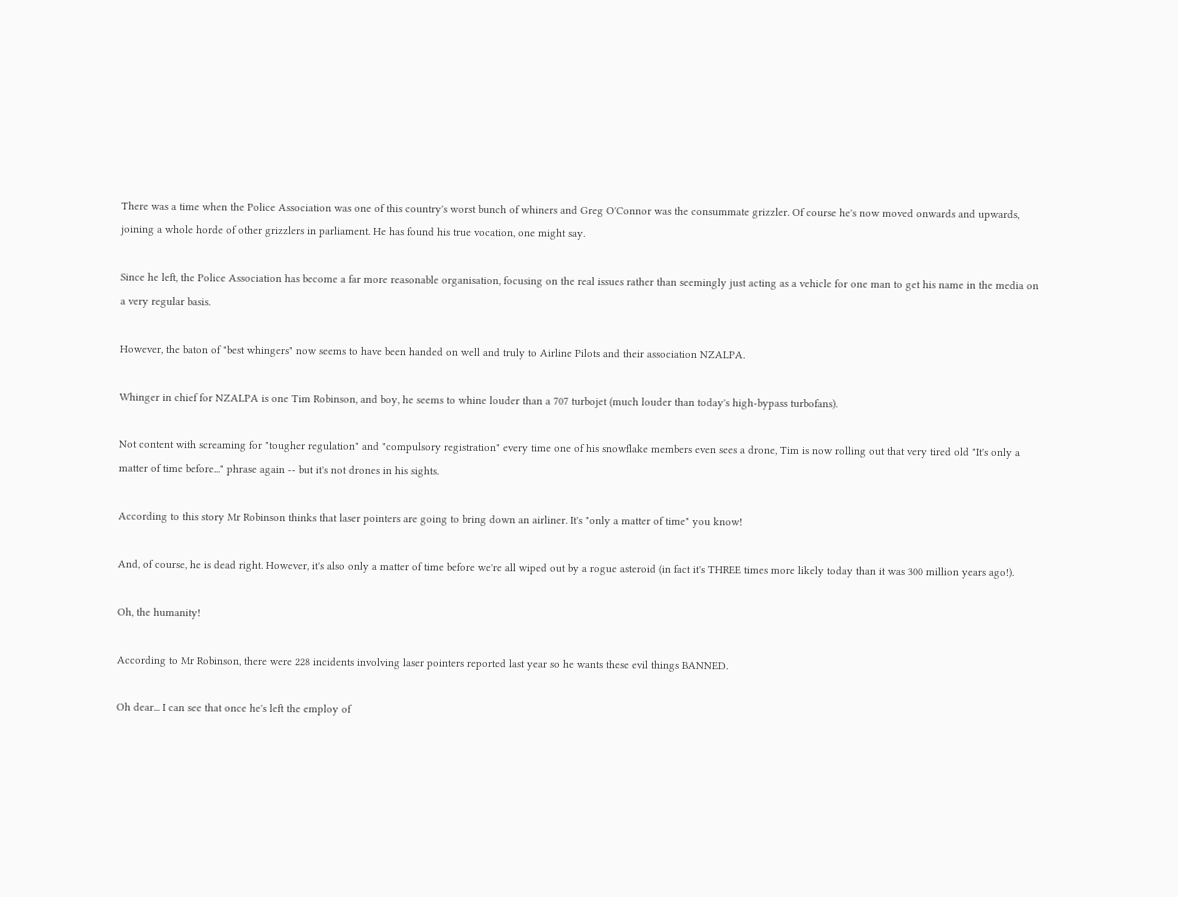There was a time when the Police Association was one of this country's worst bunch of whiners and Greg O'Connor was the consummate grizzler. Of course he's now moved onwards and upwards, joining a whole horde of other grizzlers in parliament. He has found his true vocation, one might say.

Since he left, the Police Association has become a far more reasonable organisation, focusing on the real issues rather than seemingly just acting as a vehicle for one man to get his name in the media on a very regular basis.

However, the baton of "best whingers" now seems to have been handed on well and truly to Airline Pilots and their association NZALPA.

Whinger in chief for NZALPA is one Tim Robinson, and boy, he seems to whine louder than a 707 turbojet (much louder than today's high-bypass turbofans).

Not content with screaming for "tougher regulation" and "compulsory registration" every time one of his snowflake members even sees a drone, Tim is now rolling out that very tired old "It's only a matter of time before..." phrase again -- but it's not drones in his sights.

According to this story Mr Robinson thinks that laser pointers are going to bring down an airliner. It's "only a matter of time" you know!

And, of course, he is dead right. However, it's also only a matter of time before we're all wiped out by a rogue asteroid (in fact it's THREE times more likely today than it was 300 million years ago!).

Oh, the humanity!

According to Mr Robinson, there were 228 incidents involving laser pointers reported last year so he wants these evil things BANNED.

Oh dear... I can see that once he's left the employ of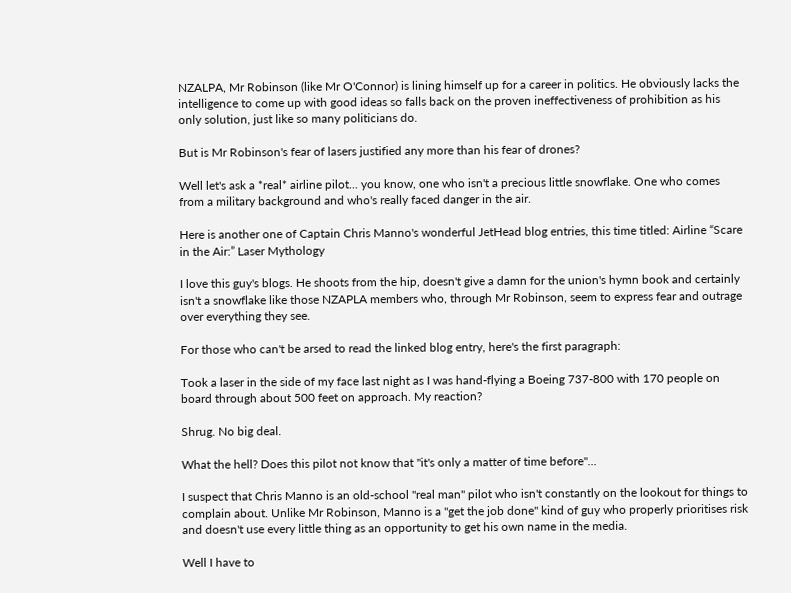NZALPA, Mr Robinson (like Mr O'Connor) is lining himself up for a career in politics. He obviously lacks the intelligence to come up with good ideas so falls back on the proven ineffectiveness of prohibition as his only solution, just like so many politicians do.

But is Mr Robinson's fear of lasers justified any more than his fear of drones?

Well let's ask a *real* airline pilot... you know, one who isn't a precious little snowflake. One who comes from a military background and who's really faced danger in the air.

Here is another one of Captain Chris Manno's wonderful JetHead blog entries, this time titled: Airline “Scare in the Air:” Laser Mythology

I love this guy's blogs. He shoots from the hip, doesn't give a damn for the union's hymn book and certainly isn't a snowflake like those NZAPLA members who, through Mr Robinson, seem to express fear and outrage over everything they see.

For those who can't be arsed to read the linked blog entry, here's the first paragraph:

Took a laser in the side of my face last night as I was hand-flying a Boeing 737-800 with 170 people on board through about 500 feet on approach. My reaction?

Shrug. No big deal.

What the hell? Does this pilot not know that "it's only a matter of time before"...

I suspect that Chris Manno is an old-school "real man" pilot who isn't constantly on the lookout for things to complain about. Unlike Mr Robinson, Manno is a "get the job done" kind of guy who properly prioritises risk and doesn't use every little thing as an opportunity to get his own name in the media.

Well I have to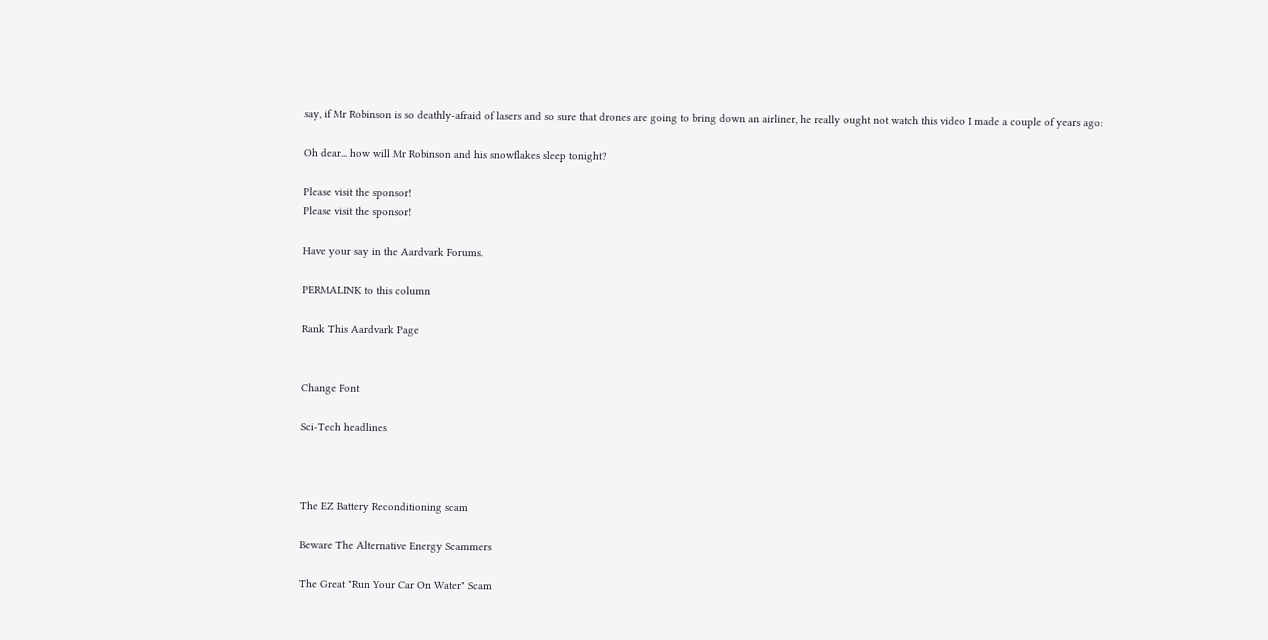say, if Mr Robinson is so deathly-afraid of lasers and so sure that drones are going to bring down an airliner, he really ought not watch this video I made a couple of years ago:

Oh dear... how will Mr Robinson and his snowflakes sleep tonight?

Please visit the sponsor!
Please visit the sponsor!

Have your say in the Aardvark Forums.

PERMALINK to this column

Rank This Aardvark Page


Change Font

Sci-Tech headlines



The EZ Battery Reconditioning scam

Beware The Alternative Energy Scammers

The Great "Run Your Car On Water" Scam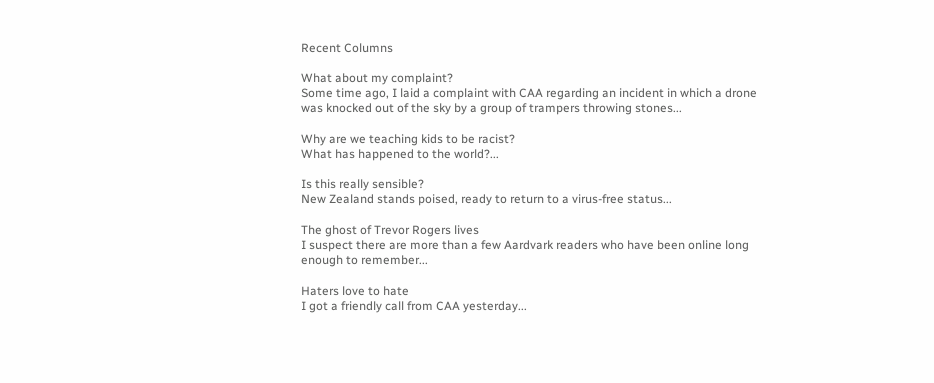Recent Columns

What about my complaint?
Some time ago, I laid a complaint with CAA regarding an incident in which a drone was knocked out of the sky by a group of trampers throwing stones...

Why are we teaching kids to be racist?
What has happened to the world?...

Is this really sensible?
New Zealand stands poised, ready to return to a virus-free status...

The ghost of Trevor Rogers lives
I suspect there are more than a few Aardvark readers who have been online long enough to remember...

Haters love to hate
I got a friendly call from CAA yesterday...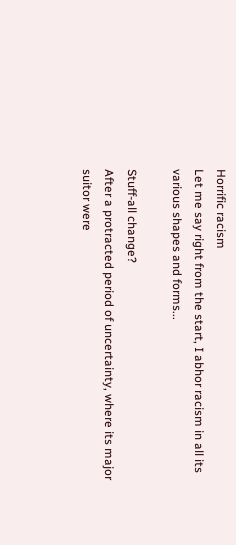Horrific racism
Let me say right from the start, I abhor racism in all its various shapes and forms...

Stuff-all change?
After a protracted period of uncertainty, where its major suitor were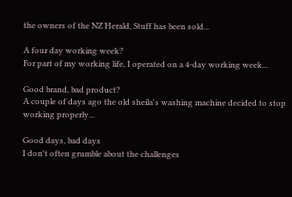the owners of the NZ Herald, Stuff has been sold...

A four day working week?
For part of my working life, I operated on a 4-day working week...

Good brand, bad product?
A couple of days ago the old sheila's washing machine decided to stop working properly...

Good days, bad days
I don't often grumble about the challenges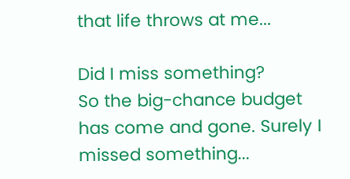that life throws at me...

Did I miss something?
So the big-chance budget has come and gone. Surely I missed something...